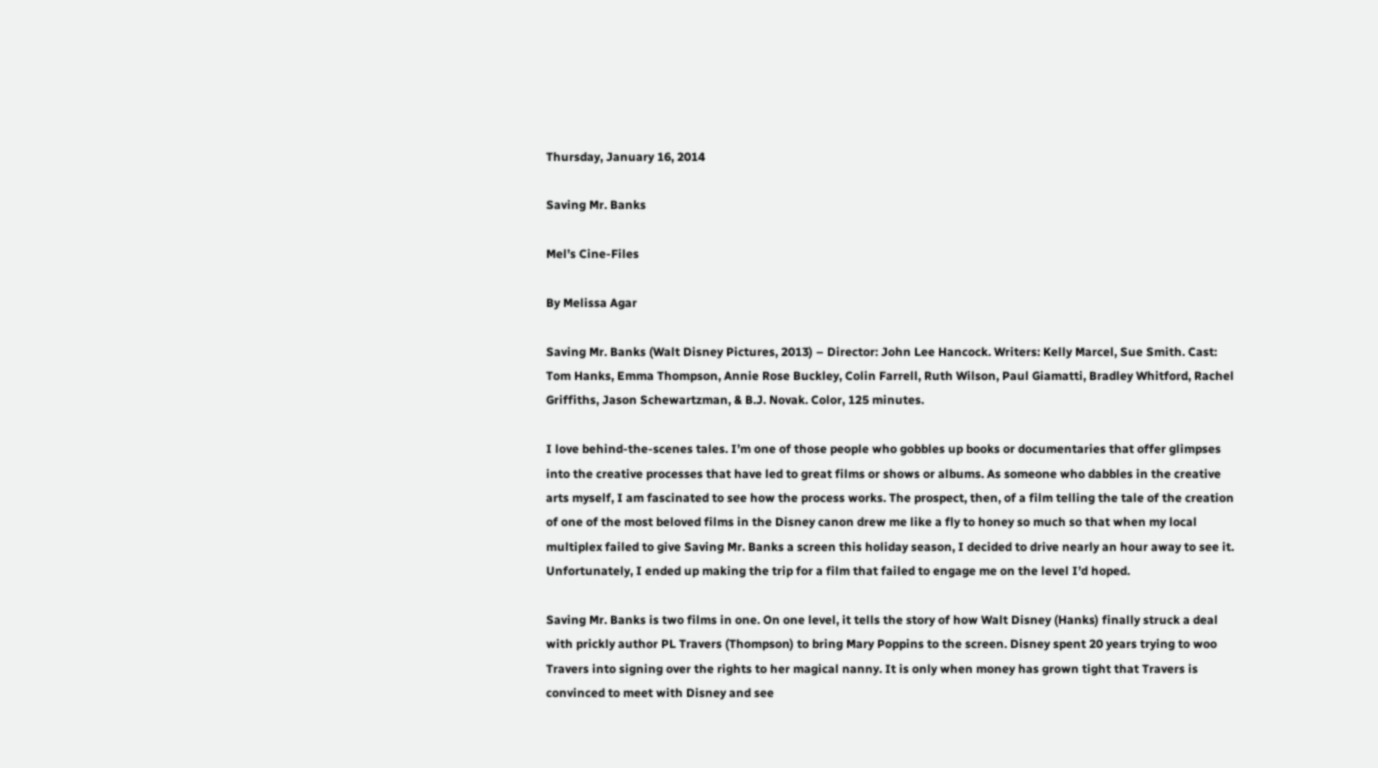Thursday, January 16, 2014

Saving Mr. Banks

Mel’s Cine-Files

By Melissa Agar

Saving Mr. Banks (Walt Disney Pictures, 2013) – Director: John Lee Hancock. Writers: Kelly Marcel, Sue Smith. Cast: Tom Hanks, Emma Thompson, Annie Rose Buckley, Colin Farrell, Ruth Wilson, Paul Giamatti, Bradley Whitford, Rachel Griffiths, Jason Schewartzman, & B.J. Novak. Color, 125 minutes.

I love behind-the-scenes tales. I’m one of those people who gobbles up books or documentaries that offer glimpses into the creative processes that have led to great films or shows or albums. As someone who dabbles in the creative arts myself, I am fascinated to see how the process works. The prospect, then, of a film telling the tale of the creation of one of the most beloved films in the Disney canon drew me like a fly to honey so much so that when my local multiplex failed to give Saving Mr. Banks a screen this holiday season, I decided to drive nearly an hour away to see it. Unfortunately, I ended up making the trip for a film that failed to engage me on the level I’d hoped.

Saving Mr. Banks is two films in one. On one level, it tells the story of how Walt Disney (Hanks) finally struck a deal with prickly author PL Travers (Thompson) to bring Mary Poppins to the screen. Disney spent 20 years trying to woo Travers into signing over the rights to her magical nanny. It is only when money has grown tight that Travers is convinced to meet with Disney and see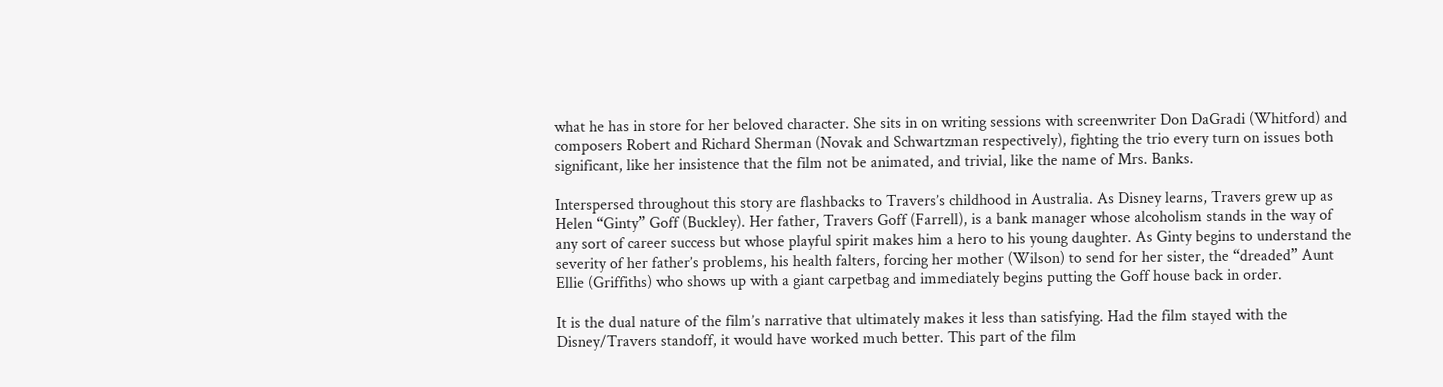what he has in store for her beloved character. She sits in on writing sessions with screenwriter Don DaGradi (Whitford) and composers Robert and Richard Sherman (Novak and Schwartzman respectively), fighting the trio every turn on issues both significant, like her insistence that the film not be animated, and trivial, like the name of Mrs. Banks.

Interspersed throughout this story are flashbacks to Travers’s childhood in Australia. As Disney learns, Travers grew up as Helen “Ginty” Goff (Buckley). Her father, Travers Goff (Farrell), is a bank manager whose alcoholism stands in the way of any sort of career success but whose playful spirit makes him a hero to his young daughter. As Ginty begins to understand the severity of her father’s problems, his health falters, forcing her mother (Wilson) to send for her sister, the “dreaded” Aunt Ellie (Griffiths) who shows up with a giant carpetbag and immediately begins putting the Goff house back in order.

It is the dual nature of the film’s narrative that ultimately makes it less than satisfying. Had the film stayed with the Disney/Travers standoff, it would have worked much better. This part of the film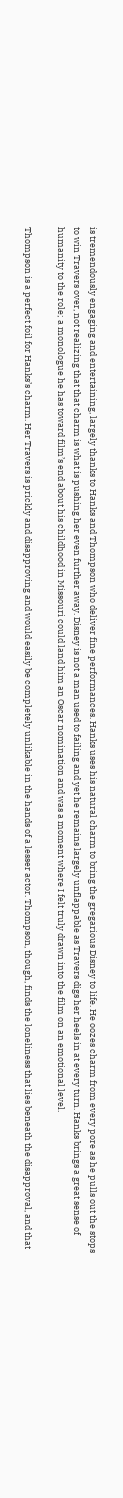is tremendously engaging and entertaining, largely thanks to Hanks and Thompson who deliver fine performances. Hanks uses his natural charm to bring the gregarious Disney to life. He oozes charm from every pore as he pulls out the stops to win Travers over, not realizing that that charm is what is pushing her even further away. Disney is not a man used to failing and yet he remains largely unflappable as Travers digs her heels in at every turn. Hanks brings a great sense of humanity to the role; a monologue he has toward film’s end about his childhood in Missouri could land him an Oscar nomination and was a moment where I felt truly drawn into the film on an emotional level.

Thompson is a perfect foil for Hanks’s charm. Her Travers is prickly and disapproving and would easily be completely unlikable in the hands of a lesser actor. Thompson, though, finds the loneliness that lies beneath the disapproval, and that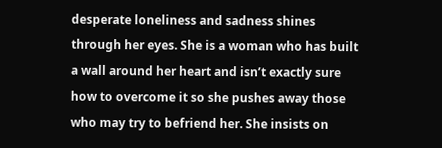desperate loneliness and sadness shines through her eyes. She is a woman who has built a wall around her heart and isn’t exactly sure how to overcome it so she pushes away those who may try to befriend her. She insists on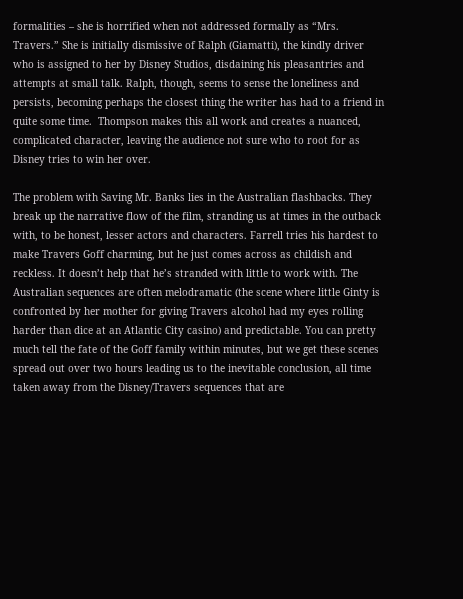formalities – she is horrified when not addressed formally as “Mrs. Travers.” She is initially dismissive of Ralph (Giamatti), the kindly driver who is assigned to her by Disney Studios, disdaining his pleasantries and attempts at small talk. Ralph, though, seems to sense the loneliness and persists, becoming perhaps the closest thing the writer has had to a friend in quite some time.  Thompson makes this all work and creates a nuanced, complicated character, leaving the audience not sure who to root for as Disney tries to win her over.

The problem with Saving Mr. Banks lies in the Australian flashbacks. They break up the narrative flow of the film, stranding us at times in the outback with, to be honest, lesser actors and characters. Farrell tries his hardest to make Travers Goff charming, but he just comes across as childish and reckless. It doesn’t help that he’s stranded with little to work with. The Australian sequences are often melodramatic (the scene where little Ginty is confronted by her mother for giving Travers alcohol had my eyes rolling harder than dice at an Atlantic City casino) and predictable. You can pretty much tell the fate of the Goff family within minutes, but we get these scenes spread out over two hours leading us to the inevitable conclusion, all time taken away from the Disney/Travers sequences that are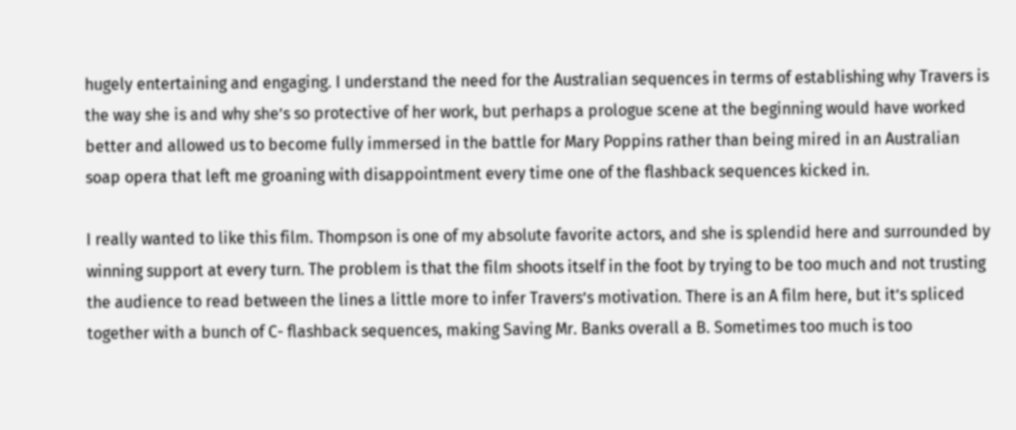hugely entertaining and engaging. I understand the need for the Australian sequences in terms of establishing why Travers is the way she is and why she’s so protective of her work, but perhaps a prologue scene at the beginning would have worked better and allowed us to become fully immersed in the battle for Mary Poppins rather than being mired in an Australian soap opera that left me groaning with disappointment every time one of the flashback sequences kicked in.

I really wanted to like this film. Thompson is one of my absolute favorite actors, and she is splendid here and surrounded by winning support at every turn. The problem is that the film shoots itself in the foot by trying to be too much and not trusting the audience to read between the lines a little more to infer Travers’s motivation. There is an A film here, but it’s spliced together with a bunch of C- flashback sequences, making Saving Mr. Banks overall a B. Sometimes too much is too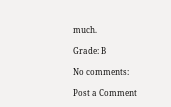much.

Grade: B

No comments:

Post a Comment